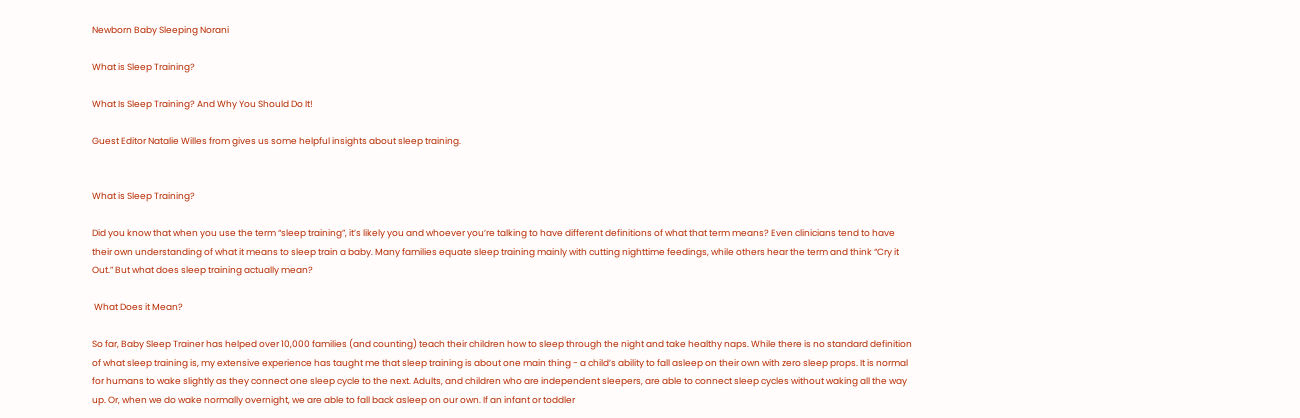Newborn Baby Sleeping Norani

What is Sleep Training?

What Is Sleep Training? And Why You Should Do It!

Guest Editor Natalie Willes from gives us some helpful insights about sleep training.


What is Sleep Training?

Did you know that when you use the term “sleep training”, it’s likely you and whoever you’re talking to have different definitions of what that term means? Even clinicians tend to have their own understanding of what it means to sleep train a baby. Many families equate sleep training mainly with cutting nighttime feedings, while others hear the term and think “Cry it Out.” But what does sleep training actually mean?

 What Does it Mean?

So far, Baby Sleep Trainer has helped over 10,000 families (and counting) teach their children how to sleep through the night and take healthy naps. While there is no standard definition of what sleep training is, my extensive experience has taught me that sleep training is about one main thing - a child’s ability to fall asleep on their own with zero sleep props. It is normal for humans to wake slightly as they connect one sleep cycle to the next. Adults, and children who are independent sleepers, are able to connect sleep cycles without waking all the way up. Or, when we do wake normally overnight, we are able to fall back asleep on our own. If an infant or toddler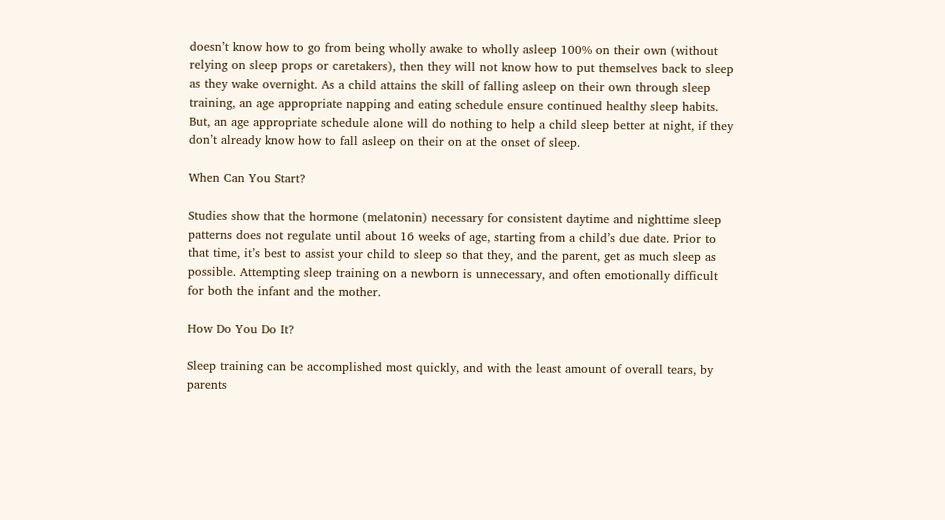doesn’t know how to go from being wholly awake to wholly asleep 100% on their own (without relying on sleep props or caretakers), then they will not know how to put themselves back to sleep as they wake overnight. As a child attains the skill of falling asleep on their own through sleep training, an age appropriate napping and eating schedule ensure continued healthy sleep habits. But, an age appropriate schedule alone will do nothing to help a child sleep better at night, if they don’t already know how to fall asleep on their on at the onset of sleep.

When Can You Start?

Studies show that the hormone (melatonin) necessary for consistent daytime and nighttime sleep patterns does not regulate until about 16 weeks of age, starting from a child’s due date. Prior to that time, it’s best to assist your child to sleep so that they, and the parent, get as much sleep as possible. Attempting sleep training on a newborn is unnecessary, and often emotionally difficult for both the infant and the mother.

How Do You Do It?

Sleep training can be accomplished most quickly, and with the least amount of overall tears, by parents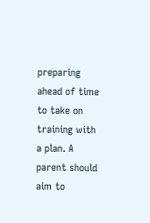preparing ahead of time to take on training with a plan. A parent should aim to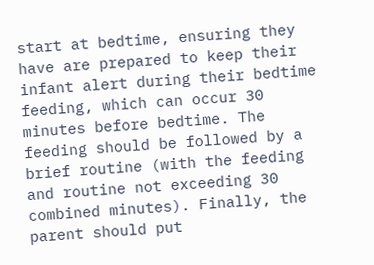start at bedtime, ensuring they have are prepared to keep their infant alert during their bedtime feeding, which can occur 30 minutes before bedtime. The feeding should be followed by a brief routine (with the feeding and routine not exceeding 30 combined minutes). Finally, the parent should put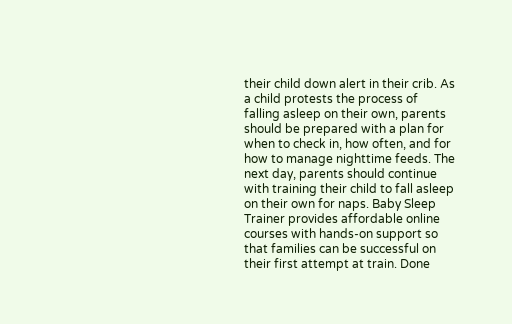their child down alert in their crib. As a child protests the process of falling asleep on their own, parents should be prepared with a plan for when to check in, how often, and for how to manage nighttime feeds. The next day, parents should continue with training their child to fall asleep on their own for naps. Baby Sleep Trainer provides affordable online courses with hands-on support so that families can be successful on their first attempt at train. Done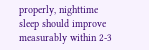properly, nighttime sleep should improve measurably within 2-3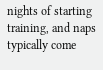nights of starting training, and naps typically come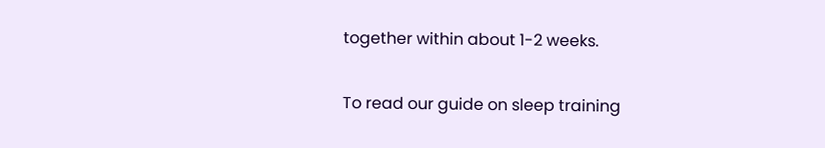together within about 1-2 weeks.

To read our guide on sleep training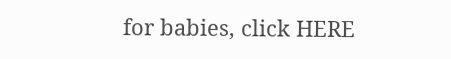for babies, click HERE